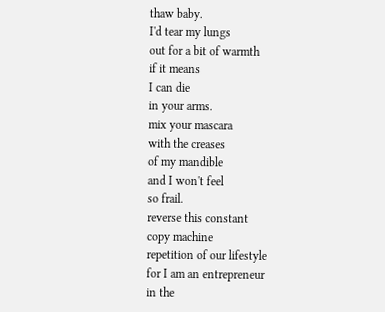thaw baby.
I'd tear my lungs
out for a bit of warmth
if it means
I can die
in your arms.
mix your mascara
with the creases
of my mandible
and I won't feel
so frail.
reverse this constant
copy machine
repetition of our lifestyle
for I am an entrepreneur
in the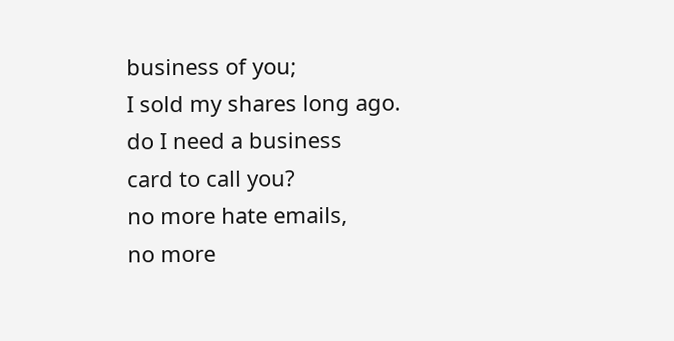business of you;
I sold my shares long ago.
do I need a business
card to call you?
no more hate emails,
no more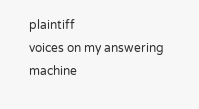plaintiff
voices on my answering machine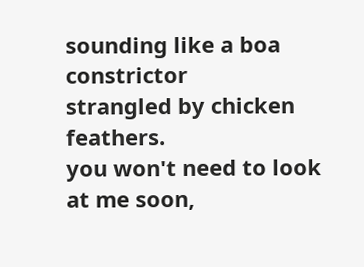sounding like a boa constrictor
strangled by chicken feathers.
you won't need to look
at me soon,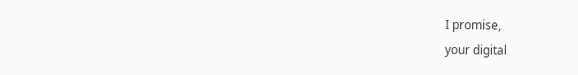I promise,
your digital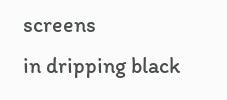screens
in dripping black